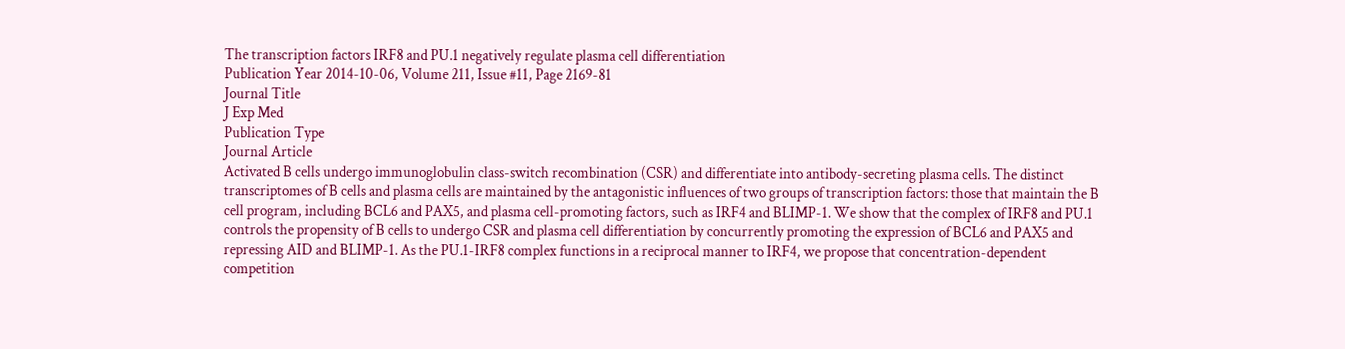The transcription factors IRF8 and PU.1 negatively regulate plasma cell differentiation
Publication Year 2014-10-06, Volume 211, Issue #11, Page 2169-81
Journal Title
J Exp Med
Publication Type
Journal Article
Activated B cells undergo immunoglobulin class-switch recombination (CSR) and differentiate into antibody-secreting plasma cells. The distinct transcriptomes of B cells and plasma cells are maintained by the antagonistic influences of two groups of transcription factors: those that maintain the B cell program, including BCL6 and PAX5, and plasma cell-promoting factors, such as IRF4 and BLIMP-1. We show that the complex of IRF8 and PU.1 controls the propensity of B cells to undergo CSR and plasma cell differentiation by concurrently promoting the expression of BCL6 and PAX5 and repressing AID and BLIMP-1. As the PU.1-IRF8 complex functions in a reciprocal manner to IRF4, we propose that concentration-dependent competition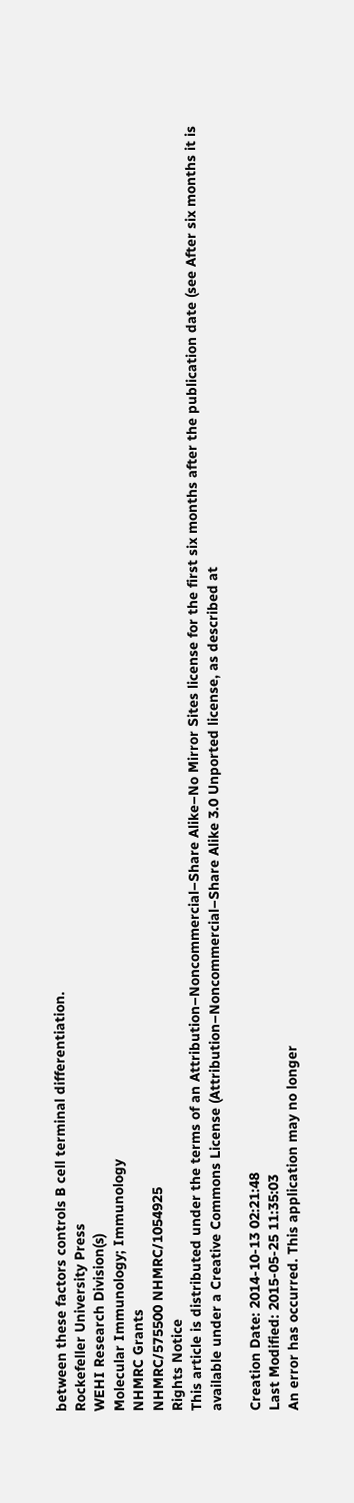between these factors controls B cell terminal differentiation.
Rockefeller University Press
WEHI Research Division(s)
Molecular Immunology; Immunology
NHMRC Grants
NHMRC/575500 NHMRC/1054925
Rights Notice
This article is distributed under the terms of an Attribution–Noncommercial–Share Alike–No Mirror Sites license for the first six months after the publication date (see After six months it is available under a Creative Commons License (Attribution–Noncommercial–Share Alike 3.0 Unported license, as described at

Creation Date: 2014-10-13 02:21:48
Last Modified: 2015-05-25 11:35:03
An error has occurred. This application may no longer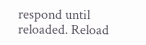respond until reloaded. Reload